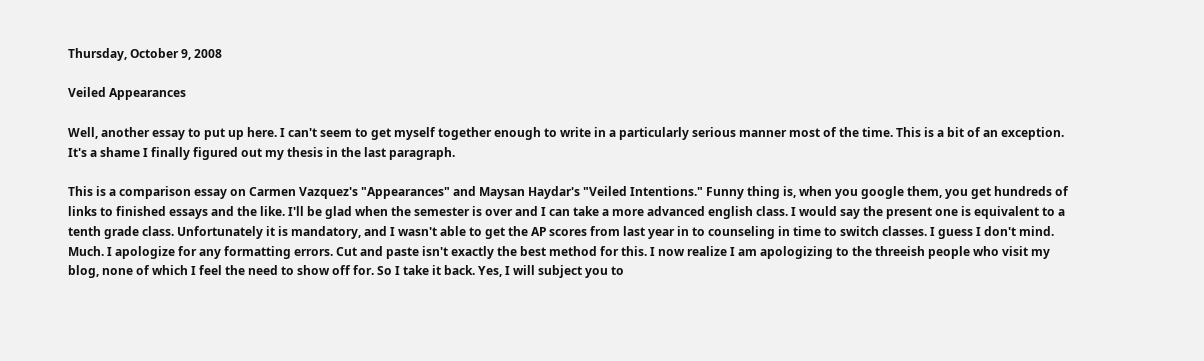Thursday, October 9, 2008

Veiled Appearances

Well, another essay to put up here. I can't seem to get myself together enough to write in a particularly serious manner most of the time. This is a bit of an exception. It's a shame I finally figured out my thesis in the last paragraph.

This is a comparison essay on Carmen Vazquez's "Appearances" and Maysan Haydar's "Veiled Intentions." Funny thing is, when you google them, you get hundreds of links to finished essays and the like. I'll be glad when the semester is over and I can take a more advanced english class. I would say the present one is equivalent to a tenth grade class. Unfortunately it is mandatory, and I wasn't able to get the AP scores from last year in to counseling in time to switch classes. I guess I don't mind. Much. I apologize for any formatting errors. Cut and paste isn't exactly the best method for this. I now realize I am apologizing to the threeish people who visit my blog, none of which I feel the need to show off for. So I take it back. Yes, I will subject you to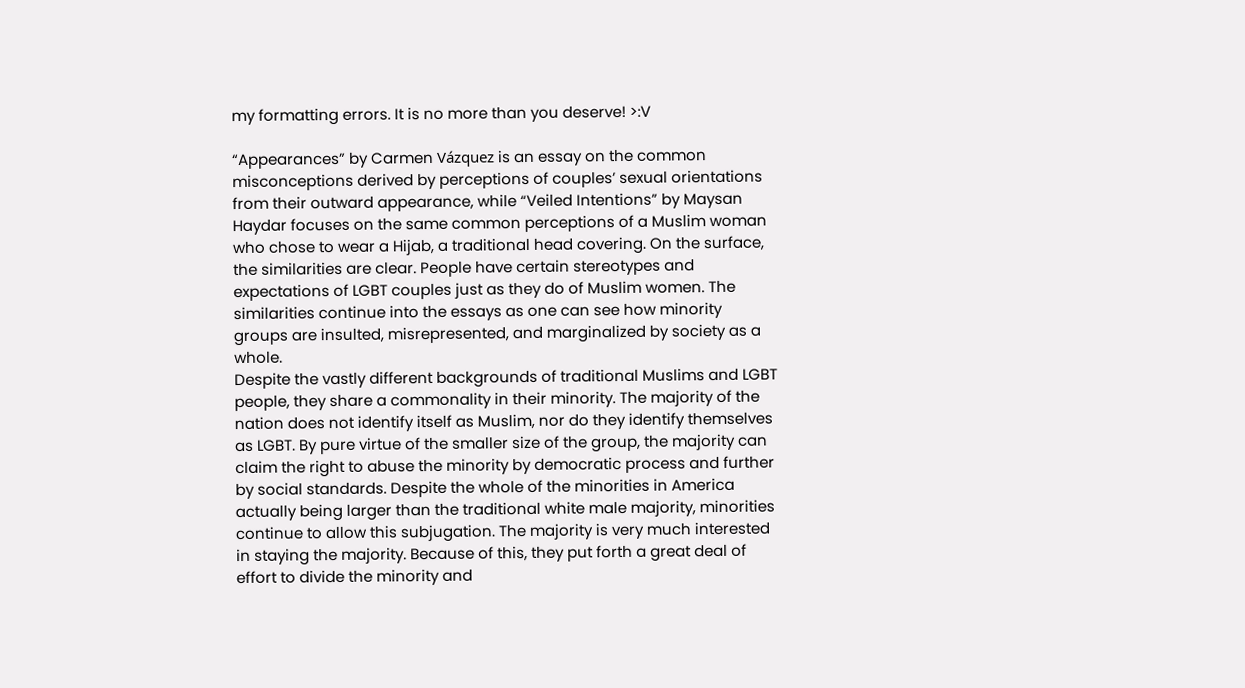my formatting errors. It is no more than you deserve! >:V

“Appearances” by Carmen Vázquez is an essay on the common misconceptions derived by perceptions of couples’ sexual orientations from their outward appearance, while “Veiled Intentions” by Maysan Haydar focuses on the same common perceptions of a Muslim woman who chose to wear a Hijab, a traditional head covering. On the surface, the similarities are clear. People have certain stereotypes and expectations of LGBT couples just as they do of Muslim women. The similarities continue into the essays as one can see how minority groups are insulted, misrepresented, and marginalized by society as a whole.
Despite the vastly different backgrounds of traditional Muslims and LGBT people, they share a commonality in their minority. The majority of the nation does not identify itself as Muslim, nor do they identify themselves as LGBT. By pure virtue of the smaller size of the group, the majority can claim the right to abuse the minority by democratic process and further by social standards. Despite the whole of the minorities in America actually being larger than the traditional white male majority, minorities continue to allow this subjugation. The majority is very much interested in staying the majority. Because of this, they put forth a great deal of effort to divide the minority and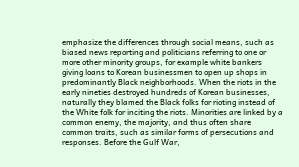emphasize the differences through social means, such as biased news reporting and politicians referring to one or more other minority groups, for example white bankers giving loans to Korean businessmen to open up shops in predominantly Black neighborhoods. When the riots in the early nineties destroyed hundreds of Korean businesses, naturally they blamed the Black folks for rioting instead of the White folk for inciting the riots. Minorities are linked by a common enemy, the majority, and thus often share common traits, such as similar forms of persecutions and responses. Before the Gulf War,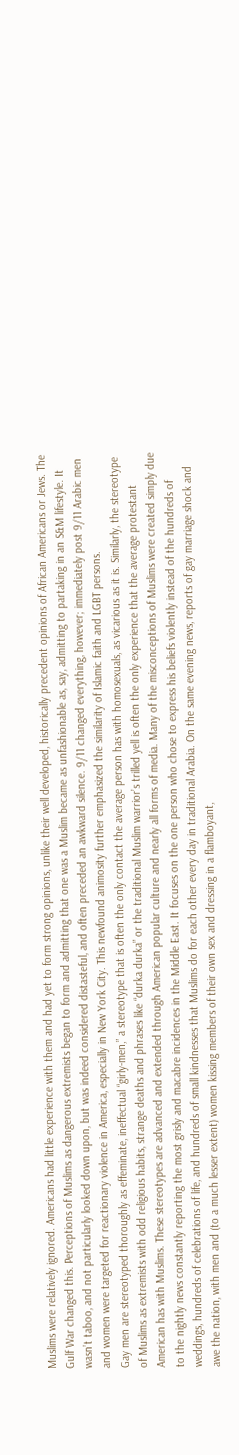Muslims were relatively ignored. Americans had little experience with them and had yet to form strong opinions, unlike their well developed, historically precedent opinions of African Americans or Jews. The Gulf War changed this. Perceptions of Muslims as dangerous extremists began to form and admitting that one was a Muslim became as unfashionable as, say, admitting to partaking in an S&M lifestyle. It wasn’t taboo, and not particularly looked down upon, but was indeed considered distasteful, and often preceded an awkward silence. 9/11 changed everything, however; immediately post 9/11 Arabic men and women were targeted for reactionary violence in America, especially in New York City. This newfound animosity further emphasized the similarity of Islamic faith and LGBT persons.
Gay men are stereotyped thoroughly as effeminate, ineffectual “girly-men,” a stereotype that is often the only contact the average person has with homosexuals, as vicarious as it is. Similarly, the stereotype of Muslims as extremists with odd religious habits, strange deaths and phrases like “durka durka” or the traditional Muslim warrior’s trilled yell is often the only experience that the average protestant American has with Muslims. These stereotypes are advanced and extended through American popular culture and nearly all forms of media. Many of the misconceptions of Muslims were created simply due to the nightly news constantly reporting the most grisly and macabre incidences in the Middle East. It focuses on the one person who chose to express his beliefs violently instead of the hundreds of weddings, hundreds of celebrations of life, and hundreds of small kindnesses that Muslims do for each other every day in traditional Arabia. On the same evening news, reports of gay marriage shock and awe the nation, with men and (to a much lesser extent) women kissing members of their own sex and dressing in a flamboyant,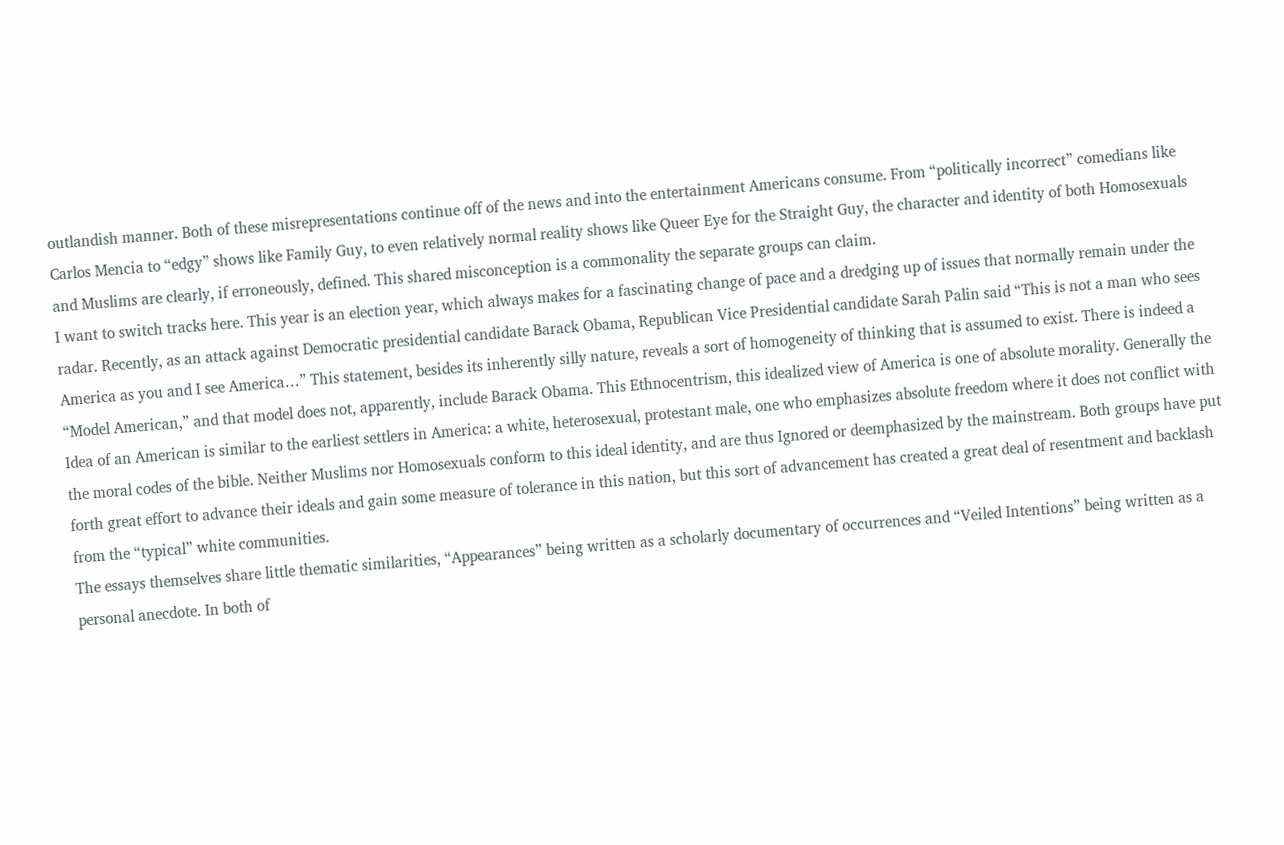outlandish manner. Both of these misrepresentations continue off of the news and into the entertainment Americans consume. From “politically incorrect” comedians like Carlos Mencia to “edgy” shows like Family Guy, to even relatively normal reality shows like Queer Eye for the Straight Guy, the character and identity of both Homosexuals and Muslims are clearly, if erroneously, defined. This shared misconception is a commonality the separate groups can claim.
I want to switch tracks here. This year is an election year, which always makes for a fascinating change of pace and a dredging up of issues that normally remain under the radar. Recently, as an attack against Democratic presidential candidate Barack Obama, Republican Vice Presidential candidate Sarah Palin said “This is not a man who sees America as you and I see America…” This statement, besides its inherently silly nature, reveals a sort of homogeneity of thinking that is assumed to exist. There is indeed a “Model American,” and that model does not, apparently, include Barack Obama. This Ethnocentrism, this idealized view of America is one of absolute morality. Generally the Idea of an American is similar to the earliest settlers in America: a white, heterosexual, protestant male, one who emphasizes absolute freedom where it does not conflict with the moral codes of the bible. Neither Muslims nor Homosexuals conform to this ideal identity, and are thus Ignored or deemphasized by the mainstream. Both groups have put forth great effort to advance their ideals and gain some measure of tolerance in this nation, but this sort of advancement has created a great deal of resentment and backlash from the “typical” white communities.
The essays themselves share little thematic similarities, “Appearances” being written as a scholarly documentary of occurrences and “Veiled Intentions” being written as a personal anecdote. In both of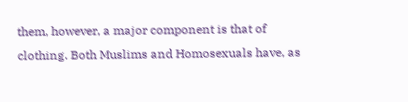them, however, a major component is that of clothing. Both Muslims and Homosexuals have, as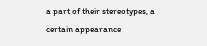a part of their stereotypes, a certain appearance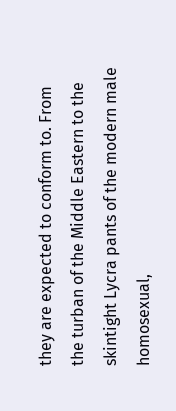they are expected to conform to. From the turban of the Middle Eastern to the skintight Lycra pants of the modern male homosexual,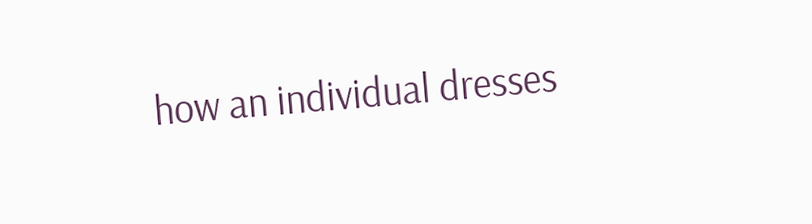how an individual dresses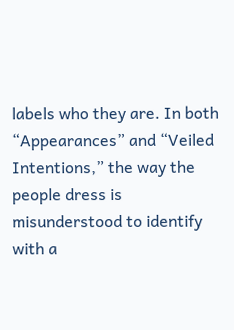labels who they are. In both “Appearances” and “Veiled Intentions,” the way the people dress is misunderstood to identify with a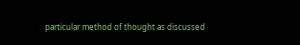particular method of thought as discussed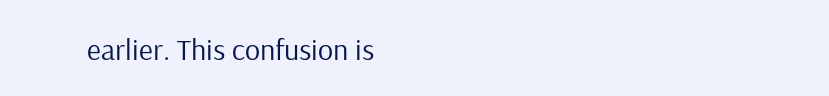earlier. This confusion is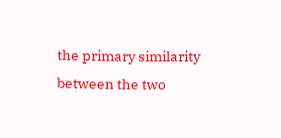the primary similarity between the two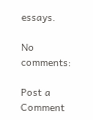essays.

No comments:

Post a Comment